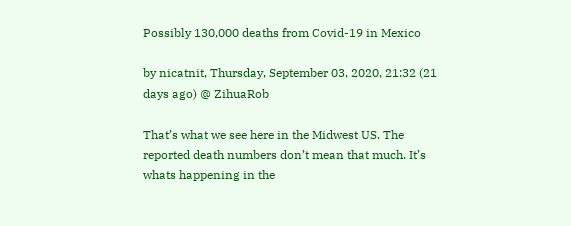Possibly 130,000 deaths from Covid-19 in Mexico

by nicatnit, Thursday, September 03, 2020, 21:32 (21 days ago) @ ZihuaRob

That’s what we see here in the Midwest US. The reported death numbers don’t mean that much. It’s whats happening in the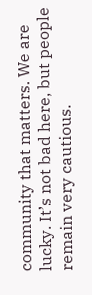community that matters. We are lucky. It’s not bad here, but people remain very cautious.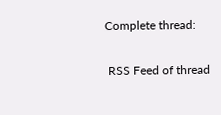Complete thread:

 RSS Feed of thread